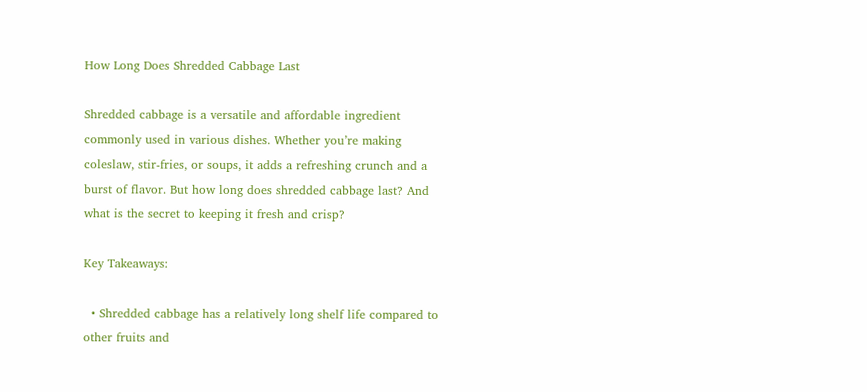How Long Does Shredded Cabbage Last

Shredded cabbage is a versatile and affordable ingredient commonly used in various dishes. Whether you’re making coleslaw, stir-fries, or soups, it adds a refreshing crunch and a burst of flavor. But how long does shredded cabbage last? And what is the secret to keeping it fresh and crisp?

Key Takeaways:

  • Shredded cabbage has a relatively long shelf life compared to other fruits and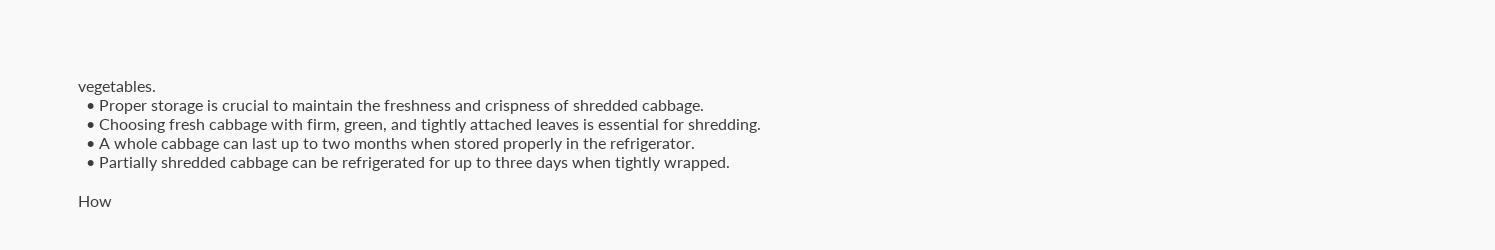vegetables.
  • Proper storage is crucial to maintain the freshness and crispness of shredded cabbage.
  • Choosing fresh cabbage with firm, green, and tightly attached leaves is essential for shredding.
  • A whole cabbage can last up to two months when stored properly in the refrigerator.
  • Partially shredded cabbage can be refrigerated for up to three days when tightly wrapped.

How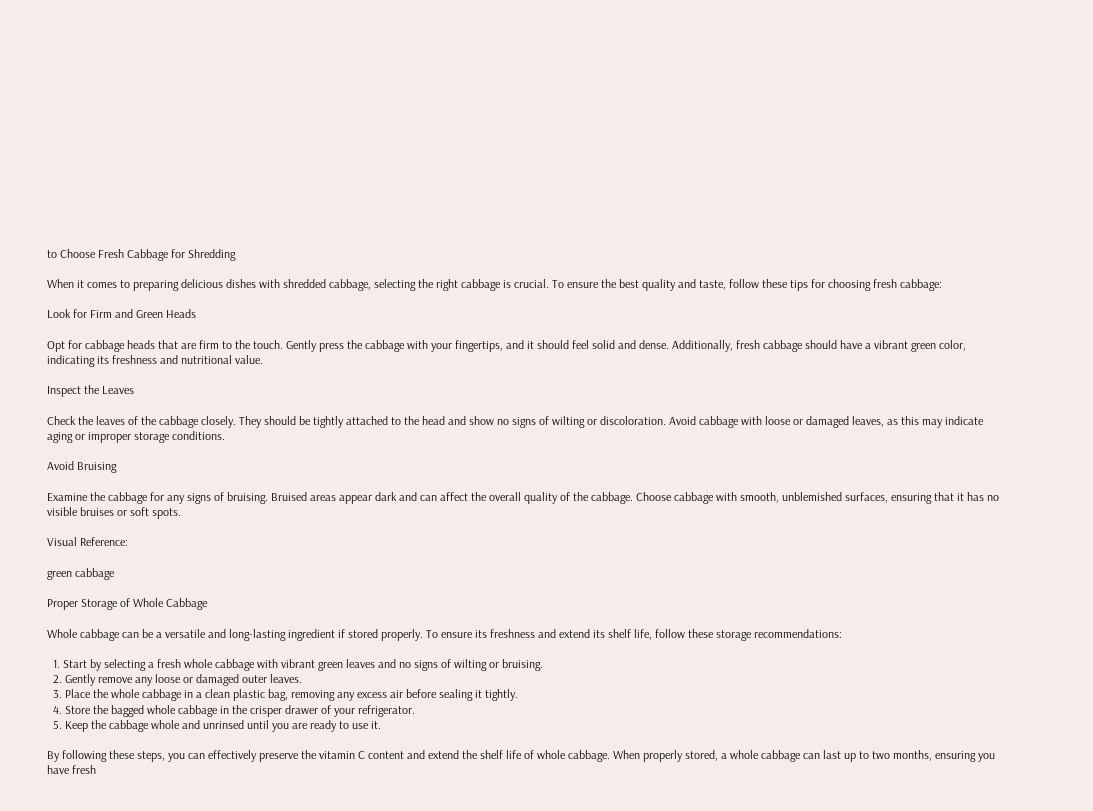to Choose Fresh Cabbage for Shredding

When it comes to preparing delicious dishes with shredded cabbage, selecting the right cabbage is crucial. To ensure the best quality and taste, follow these tips for choosing fresh cabbage:

Look for Firm and Green Heads

Opt for cabbage heads that are firm to the touch. Gently press the cabbage with your fingertips, and it should feel solid and dense. Additionally, fresh cabbage should have a vibrant green color, indicating its freshness and nutritional value.

Inspect the Leaves

Check the leaves of the cabbage closely. They should be tightly attached to the head and show no signs of wilting or discoloration. Avoid cabbage with loose or damaged leaves, as this may indicate aging or improper storage conditions.

Avoid Bruising

Examine the cabbage for any signs of bruising. Bruised areas appear dark and can affect the overall quality of the cabbage. Choose cabbage with smooth, unblemished surfaces, ensuring that it has no visible bruises or soft spots.

Visual Reference:

green cabbage

Proper Storage of Whole Cabbage

Whole cabbage can be a versatile and long-lasting ingredient if stored properly. To ensure its freshness and extend its shelf life, follow these storage recommendations:

  1. Start by selecting a fresh whole cabbage with vibrant green leaves and no signs of wilting or bruising.
  2. Gently remove any loose or damaged outer leaves.
  3. Place the whole cabbage in a clean plastic bag, removing any excess air before sealing it tightly.
  4. Store the bagged whole cabbage in the crisper drawer of your refrigerator.
  5. Keep the cabbage whole and unrinsed until you are ready to use it.

By following these steps, you can effectively preserve the vitamin C content and extend the shelf life of whole cabbage. When properly stored, a whole cabbage can last up to two months, ensuring you have fresh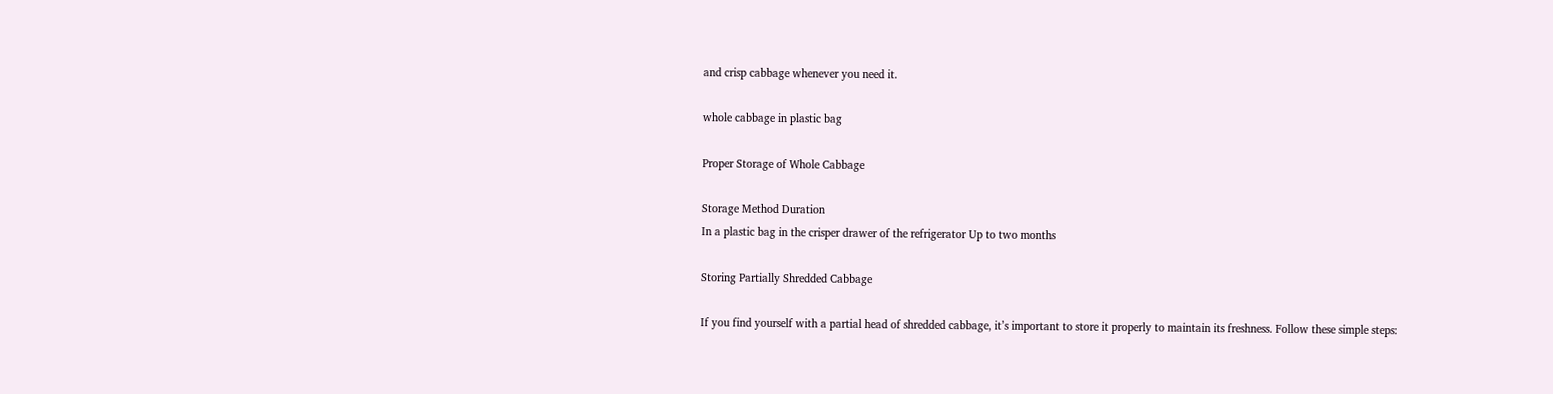and crisp cabbage whenever you need it.

whole cabbage in plastic bag

Proper Storage of Whole Cabbage

Storage Method Duration
In a plastic bag in the crisper drawer of the refrigerator Up to two months

Storing Partially Shredded Cabbage

If you find yourself with a partial head of shredded cabbage, it’s important to store it properly to maintain its freshness. Follow these simple steps: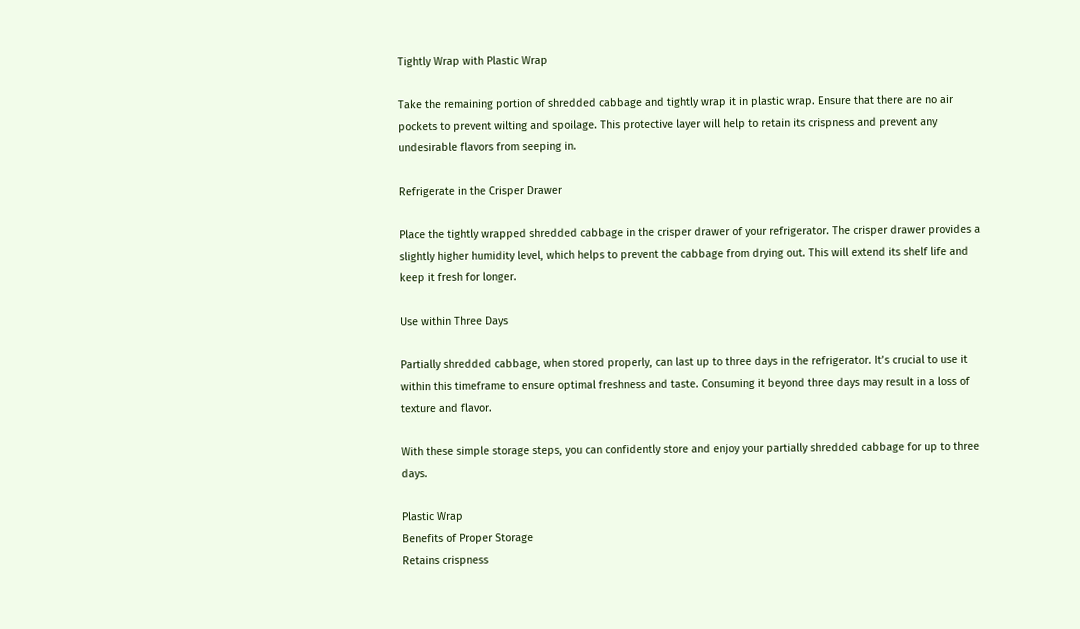Tightly Wrap with Plastic Wrap

Take the remaining portion of shredded cabbage and tightly wrap it in plastic wrap. Ensure that there are no air pockets to prevent wilting and spoilage. This protective layer will help to retain its crispness and prevent any undesirable flavors from seeping in.

Refrigerate in the Crisper Drawer

Place the tightly wrapped shredded cabbage in the crisper drawer of your refrigerator. The crisper drawer provides a slightly higher humidity level, which helps to prevent the cabbage from drying out. This will extend its shelf life and keep it fresh for longer.

Use within Three Days

Partially shredded cabbage, when stored properly, can last up to three days in the refrigerator. It’s crucial to use it within this timeframe to ensure optimal freshness and taste. Consuming it beyond three days may result in a loss of texture and flavor.

With these simple storage steps, you can confidently store and enjoy your partially shredded cabbage for up to three days.

Plastic Wrap
Benefits of Proper Storage
Retains crispness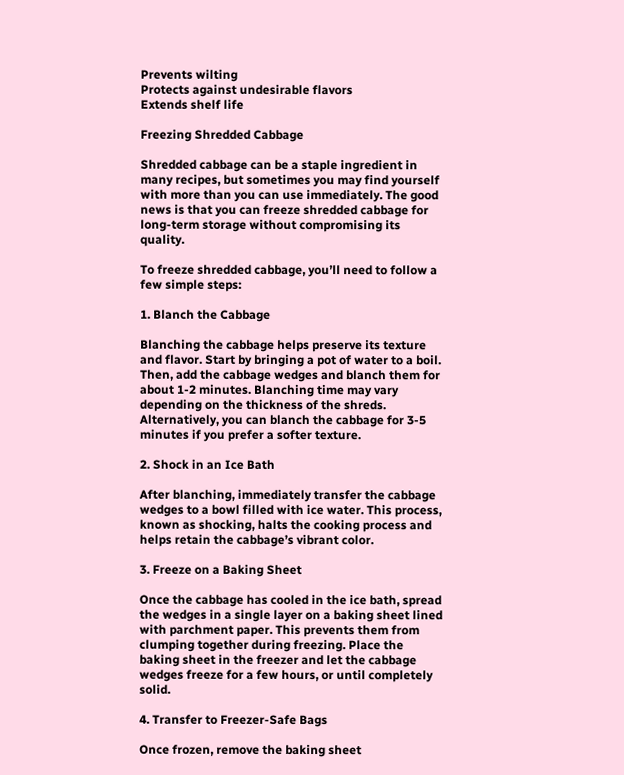Prevents wilting
Protects against undesirable flavors
Extends shelf life

Freezing Shredded Cabbage

Shredded cabbage can be a staple ingredient in many recipes, but sometimes you may find yourself with more than you can use immediately. The good news is that you can freeze shredded cabbage for long-term storage without compromising its quality.

To freeze shredded cabbage, you’ll need to follow a few simple steps:

1. Blanch the Cabbage

Blanching the cabbage helps preserve its texture and flavor. Start by bringing a pot of water to a boil. Then, add the cabbage wedges and blanch them for about 1-2 minutes. Blanching time may vary depending on the thickness of the shreds. Alternatively, you can blanch the cabbage for 3-5 minutes if you prefer a softer texture.

2. Shock in an Ice Bath

After blanching, immediately transfer the cabbage wedges to a bowl filled with ice water. This process, known as shocking, halts the cooking process and helps retain the cabbage’s vibrant color.

3. Freeze on a Baking Sheet

Once the cabbage has cooled in the ice bath, spread the wedges in a single layer on a baking sheet lined with parchment paper. This prevents them from clumping together during freezing. Place the baking sheet in the freezer and let the cabbage wedges freeze for a few hours, or until completely solid.

4. Transfer to Freezer-Safe Bags

Once frozen, remove the baking sheet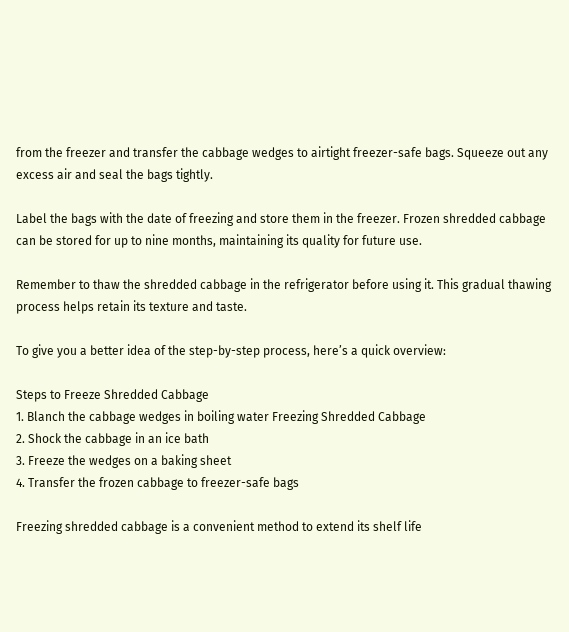from the freezer and transfer the cabbage wedges to airtight freezer-safe bags. Squeeze out any excess air and seal the bags tightly.

Label the bags with the date of freezing and store them in the freezer. Frozen shredded cabbage can be stored for up to nine months, maintaining its quality for future use.

Remember to thaw the shredded cabbage in the refrigerator before using it. This gradual thawing process helps retain its texture and taste.

To give you a better idea of the step-by-step process, here’s a quick overview:

Steps to Freeze Shredded Cabbage
1. Blanch the cabbage wedges in boiling water Freezing Shredded Cabbage
2. Shock the cabbage in an ice bath
3. Freeze the wedges on a baking sheet
4. Transfer the frozen cabbage to freezer-safe bags

Freezing shredded cabbage is a convenient method to extend its shelf life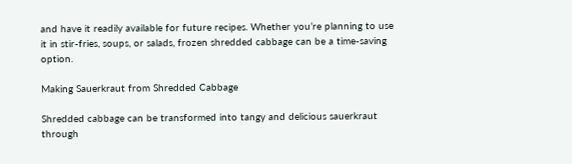and have it readily available for future recipes. Whether you’re planning to use it in stir-fries, soups, or salads, frozen shredded cabbage can be a time-saving option.

Making Sauerkraut from Shredded Cabbage

Shredded cabbage can be transformed into tangy and delicious sauerkraut through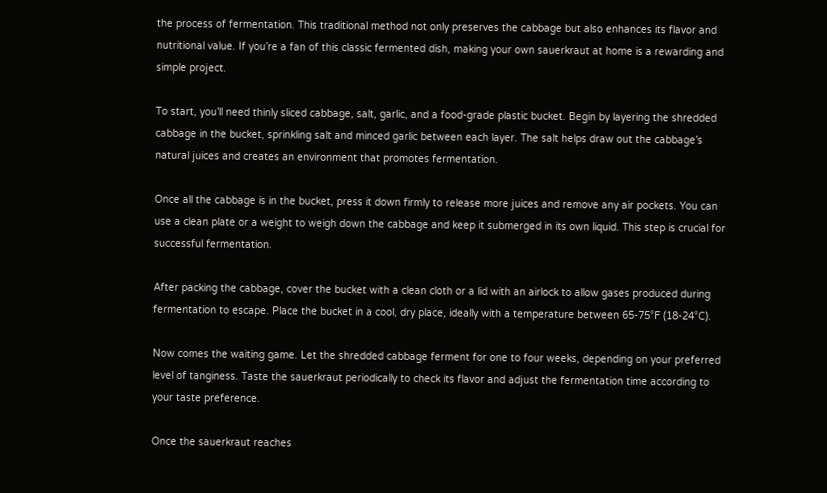the process of fermentation. This traditional method not only preserves the cabbage but also enhances its flavor and nutritional value. If you’re a fan of this classic fermented dish, making your own sauerkraut at home is a rewarding and simple project.

To start, you’ll need thinly sliced cabbage, salt, garlic, and a food-grade plastic bucket. Begin by layering the shredded cabbage in the bucket, sprinkling salt and minced garlic between each layer. The salt helps draw out the cabbage’s natural juices and creates an environment that promotes fermentation.

Once all the cabbage is in the bucket, press it down firmly to release more juices and remove any air pockets. You can use a clean plate or a weight to weigh down the cabbage and keep it submerged in its own liquid. This step is crucial for successful fermentation.

After packing the cabbage, cover the bucket with a clean cloth or a lid with an airlock to allow gases produced during fermentation to escape. Place the bucket in a cool, dry place, ideally with a temperature between 65-75°F (18-24°C).

Now comes the waiting game. Let the shredded cabbage ferment for one to four weeks, depending on your preferred level of tanginess. Taste the sauerkraut periodically to check its flavor and adjust the fermentation time according to your taste preference.

Once the sauerkraut reaches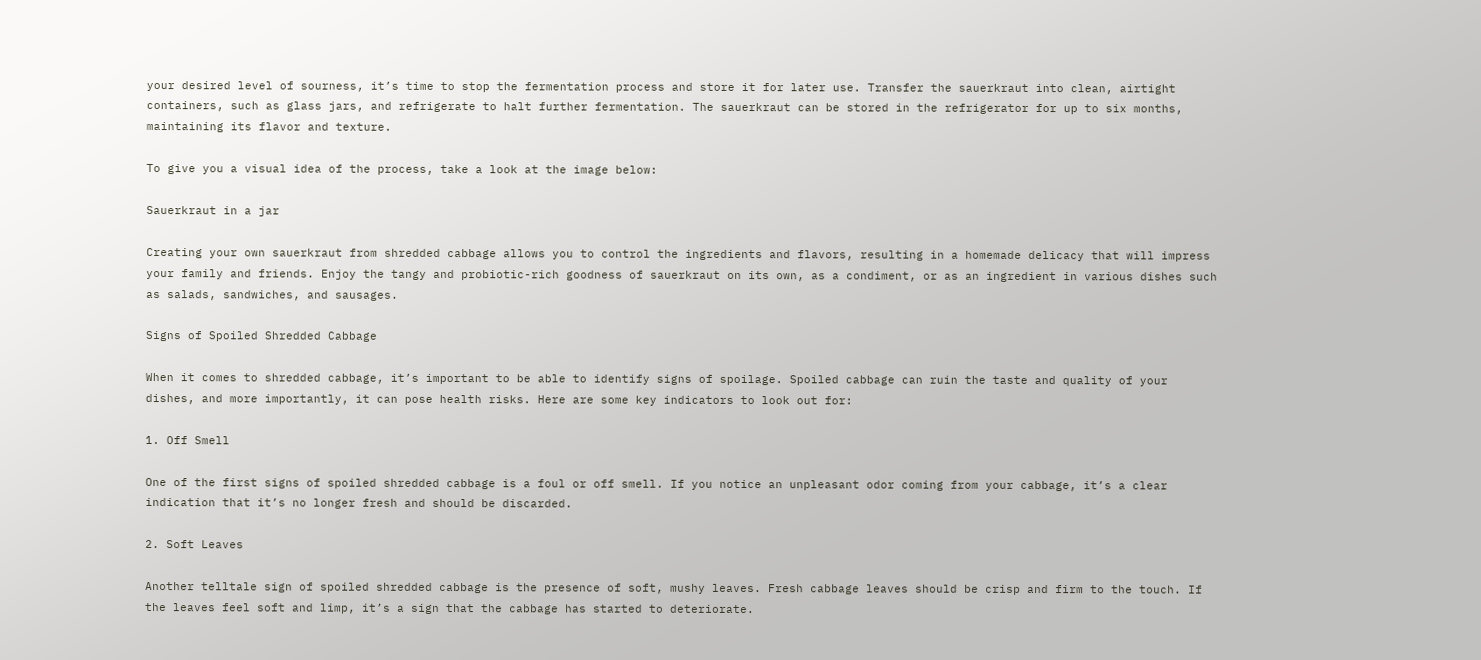your desired level of sourness, it’s time to stop the fermentation process and store it for later use. Transfer the sauerkraut into clean, airtight containers, such as glass jars, and refrigerate to halt further fermentation. The sauerkraut can be stored in the refrigerator for up to six months, maintaining its flavor and texture.

To give you a visual idea of the process, take a look at the image below:

Sauerkraut in a jar

Creating your own sauerkraut from shredded cabbage allows you to control the ingredients and flavors, resulting in a homemade delicacy that will impress your family and friends. Enjoy the tangy and probiotic-rich goodness of sauerkraut on its own, as a condiment, or as an ingredient in various dishes such as salads, sandwiches, and sausages.

Signs of Spoiled Shredded Cabbage

When it comes to shredded cabbage, it’s important to be able to identify signs of spoilage. Spoiled cabbage can ruin the taste and quality of your dishes, and more importantly, it can pose health risks. Here are some key indicators to look out for:

1. Off Smell

One of the first signs of spoiled shredded cabbage is a foul or off smell. If you notice an unpleasant odor coming from your cabbage, it’s a clear indication that it’s no longer fresh and should be discarded.

2. Soft Leaves

Another telltale sign of spoiled shredded cabbage is the presence of soft, mushy leaves. Fresh cabbage leaves should be crisp and firm to the touch. If the leaves feel soft and limp, it’s a sign that the cabbage has started to deteriorate.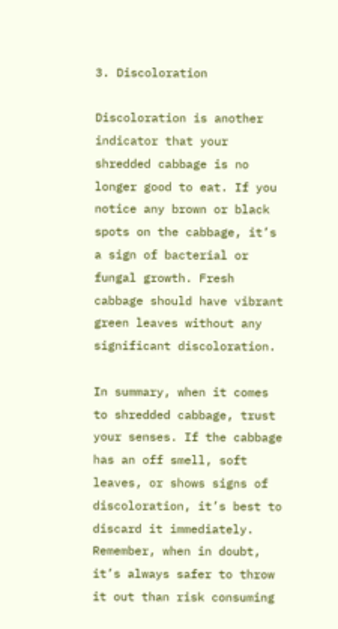3. Discoloration

Discoloration is another indicator that your shredded cabbage is no longer good to eat. If you notice any brown or black spots on the cabbage, it’s a sign of bacterial or fungal growth. Fresh cabbage should have vibrant green leaves without any significant discoloration.

In summary, when it comes to shredded cabbage, trust your senses. If the cabbage has an off smell, soft leaves, or shows signs of discoloration, it’s best to discard it immediately. Remember, when in doubt, it’s always safer to throw it out than risk consuming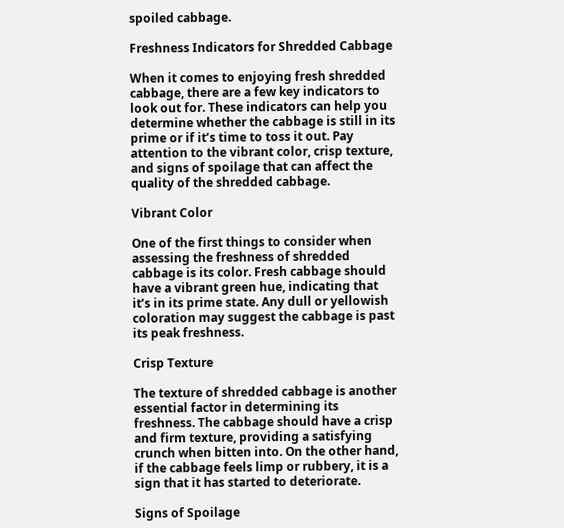spoiled cabbage.

Freshness Indicators for Shredded Cabbage

When it comes to enjoying fresh shredded cabbage, there are a few key indicators to look out for. These indicators can help you determine whether the cabbage is still in its prime or if it’s time to toss it out. Pay attention to the vibrant color, crisp texture, and signs of spoilage that can affect the quality of the shredded cabbage.

Vibrant Color

One of the first things to consider when assessing the freshness of shredded cabbage is its color. Fresh cabbage should have a vibrant green hue, indicating that it’s in its prime state. Any dull or yellowish coloration may suggest the cabbage is past its peak freshness.

Crisp Texture

The texture of shredded cabbage is another essential factor in determining its freshness. The cabbage should have a crisp and firm texture, providing a satisfying crunch when bitten into. On the other hand, if the cabbage feels limp or rubbery, it is a sign that it has started to deteriorate.

Signs of Spoilage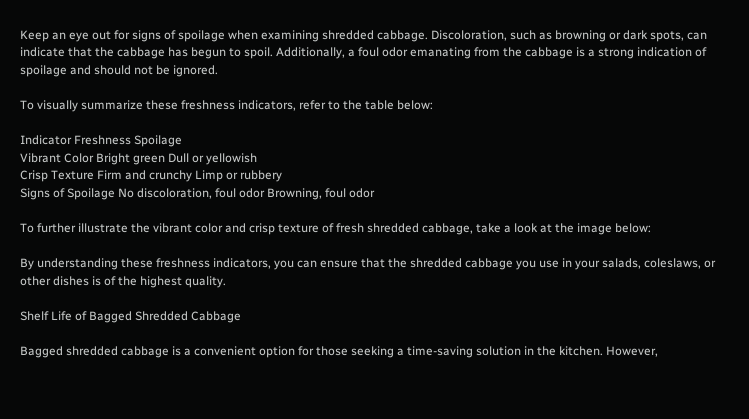Keep an eye out for signs of spoilage when examining shredded cabbage. Discoloration, such as browning or dark spots, can indicate that the cabbage has begun to spoil. Additionally, a foul odor emanating from the cabbage is a strong indication of spoilage and should not be ignored.

To visually summarize these freshness indicators, refer to the table below:

Indicator Freshness Spoilage
Vibrant Color Bright green Dull or yellowish
Crisp Texture Firm and crunchy Limp or rubbery
Signs of Spoilage No discoloration, foul odor Browning, foul odor

To further illustrate the vibrant color and crisp texture of fresh shredded cabbage, take a look at the image below:

By understanding these freshness indicators, you can ensure that the shredded cabbage you use in your salads, coleslaws, or other dishes is of the highest quality.

Shelf Life of Bagged Shredded Cabbage

Bagged shredded cabbage is a convenient option for those seeking a time-saving solution in the kitchen. However,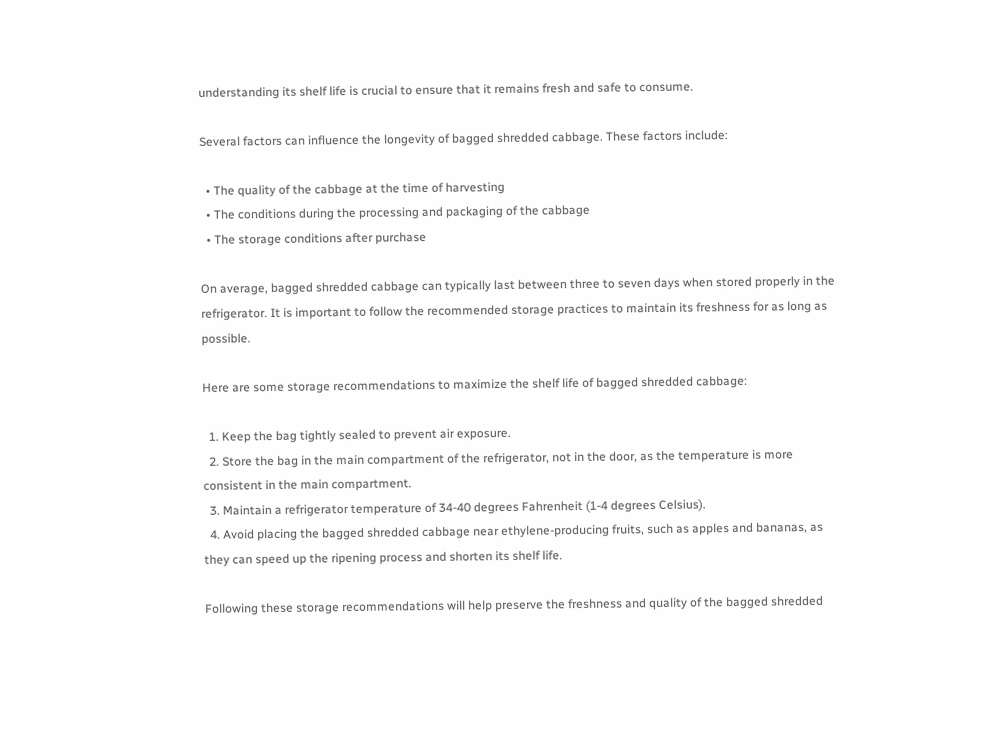understanding its shelf life is crucial to ensure that it remains fresh and safe to consume.

Several factors can influence the longevity of bagged shredded cabbage. These factors include:

  • The quality of the cabbage at the time of harvesting
  • The conditions during the processing and packaging of the cabbage
  • The storage conditions after purchase

On average, bagged shredded cabbage can typically last between three to seven days when stored properly in the refrigerator. It is important to follow the recommended storage practices to maintain its freshness for as long as possible.

Here are some storage recommendations to maximize the shelf life of bagged shredded cabbage:

  1. Keep the bag tightly sealed to prevent air exposure.
  2. Store the bag in the main compartment of the refrigerator, not in the door, as the temperature is more consistent in the main compartment.
  3. Maintain a refrigerator temperature of 34-40 degrees Fahrenheit (1-4 degrees Celsius).
  4. Avoid placing the bagged shredded cabbage near ethylene-producing fruits, such as apples and bananas, as they can speed up the ripening process and shorten its shelf life.

Following these storage recommendations will help preserve the freshness and quality of the bagged shredded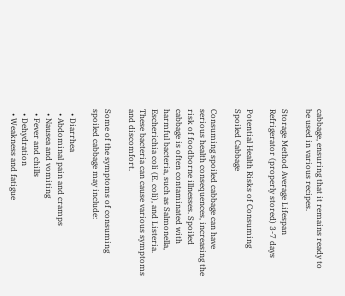cabbage, ensuring that it remains ready to be used in various recipes.

Storage Method Average Lifespan
Refrigerator (properly stored) 3-7 days

Potential Health Risks of Consuming Spoiled Cabbage

Consuming spoiled cabbage can have serious health consequences, increasing the risk of foodborne illnesses. Spoiled cabbage is often contaminated with harmful bacteria, such as Salmonella, Escherichia coli (E. coli), and Listeria. These bacteria can cause various symptoms and discomfort.

Some of the symptoms of consuming spoiled cabbage may include:

  • Diarrhea
  • Abdominal pain and cramps
  • Nausea and vomiting
  • Fever and chills
  • Dehydration
  • Weakness and fatigue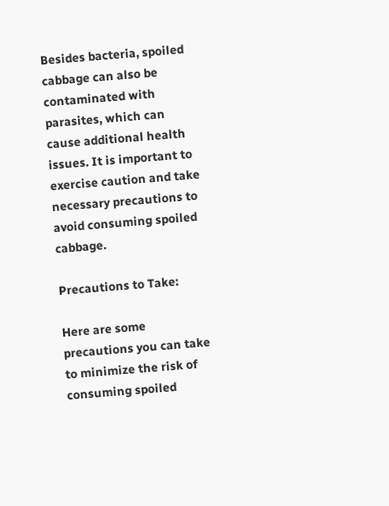Besides bacteria, spoiled cabbage can also be contaminated with parasites, which can cause additional health issues. It is important to exercise caution and take necessary precautions to avoid consuming spoiled cabbage.

Precautions to Take:

Here are some precautions you can take to minimize the risk of consuming spoiled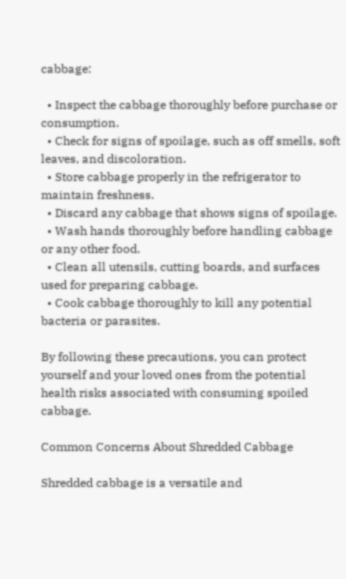cabbage:

  • Inspect the cabbage thoroughly before purchase or consumption.
  • Check for signs of spoilage, such as off smells, soft leaves, and discoloration.
  • Store cabbage properly in the refrigerator to maintain freshness.
  • Discard any cabbage that shows signs of spoilage.
  • Wash hands thoroughly before handling cabbage or any other food.
  • Clean all utensils, cutting boards, and surfaces used for preparing cabbage.
  • Cook cabbage thoroughly to kill any potential bacteria or parasites.

By following these precautions, you can protect yourself and your loved ones from the potential health risks associated with consuming spoiled cabbage.

Common Concerns About Shredded Cabbage

Shredded cabbage is a versatile and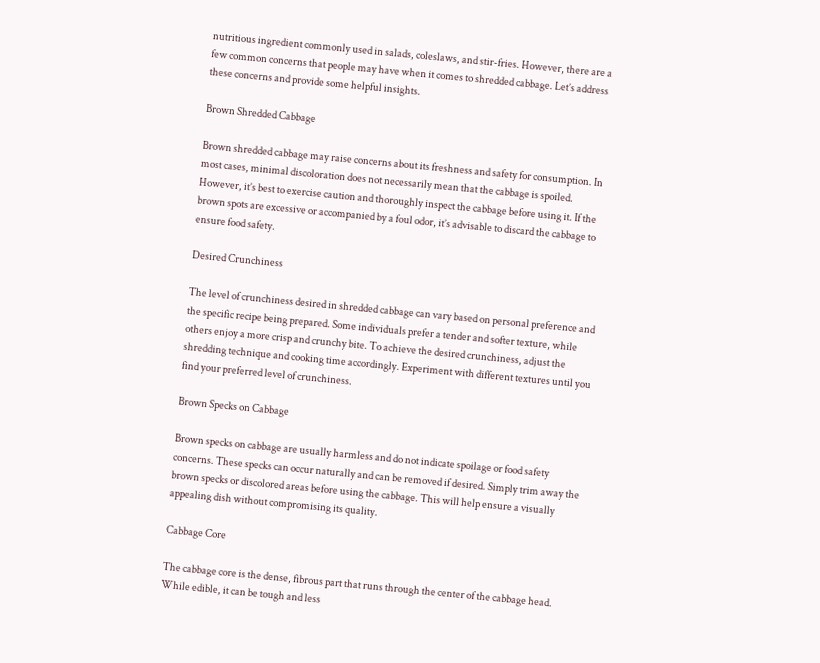nutritious ingredient commonly used in salads, coleslaws, and stir-fries. However, there are a few common concerns that people may have when it comes to shredded cabbage. Let’s address these concerns and provide some helpful insights.

Brown Shredded Cabbage

Brown shredded cabbage may raise concerns about its freshness and safety for consumption. In most cases, minimal discoloration does not necessarily mean that the cabbage is spoiled. However, it’s best to exercise caution and thoroughly inspect the cabbage before using it. If the brown spots are excessive or accompanied by a foul odor, it’s advisable to discard the cabbage to ensure food safety.

Desired Crunchiness

The level of crunchiness desired in shredded cabbage can vary based on personal preference and the specific recipe being prepared. Some individuals prefer a tender and softer texture, while others enjoy a more crisp and crunchy bite. To achieve the desired crunchiness, adjust the shredding technique and cooking time accordingly. Experiment with different textures until you find your preferred level of crunchiness.

Brown Specks on Cabbage

Brown specks on cabbage are usually harmless and do not indicate spoilage or food safety concerns. These specks can occur naturally and can be removed if desired. Simply trim away the brown specks or discolored areas before using the cabbage. This will help ensure a visually appealing dish without compromising its quality.

Cabbage Core

The cabbage core is the dense, fibrous part that runs through the center of the cabbage head. While edible, it can be tough and less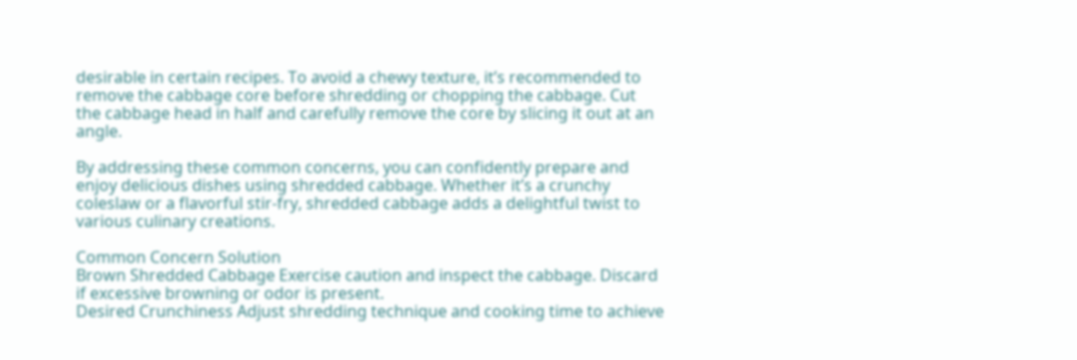desirable in certain recipes. To avoid a chewy texture, it’s recommended to remove the cabbage core before shredding or chopping the cabbage. Cut the cabbage head in half and carefully remove the core by slicing it out at an angle.

By addressing these common concerns, you can confidently prepare and enjoy delicious dishes using shredded cabbage. Whether it’s a crunchy coleslaw or a flavorful stir-fry, shredded cabbage adds a delightful twist to various culinary creations.

Common Concern Solution
Brown Shredded Cabbage Exercise caution and inspect the cabbage. Discard if excessive browning or odor is present.
Desired Crunchiness Adjust shredding technique and cooking time to achieve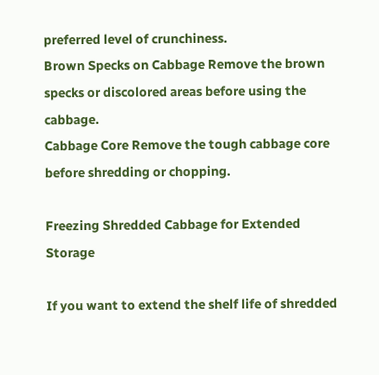preferred level of crunchiness.
Brown Specks on Cabbage Remove the brown specks or discolored areas before using the cabbage.
Cabbage Core Remove the tough cabbage core before shredding or chopping.

Freezing Shredded Cabbage for Extended Storage

If you want to extend the shelf life of shredded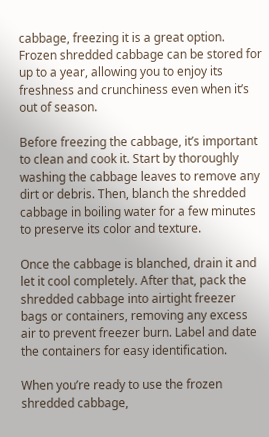cabbage, freezing it is a great option. Frozen shredded cabbage can be stored for up to a year, allowing you to enjoy its freshness and crunchiness even when it’s out of season.

Before freezing the cabbage, it’s important to clean and cook it. Start by thoroughly washing the cabbage leaves to remove any dirt or debris. Then, blanch the shredded cabbage in boiling water for a few minutes to preserve its color and texture.

Once the cabbage is blanched, drain it and let it cool completely. After that, pack the shredded cabbage into airtight freezer bags or containers, removing any excess air to prevent freezer burn. Label and date the containers for easy identification.

When you’re ready to use the frozen shredded cabbage,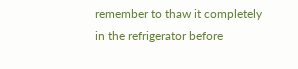remember to thaw it completely in the refrigerator before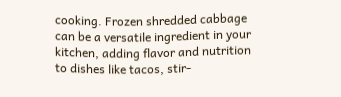cooking. Frozen shredded cabbage can be a versatile ingredient in your kitchen, adding flavor and nutrition to dishes like tacos, stir-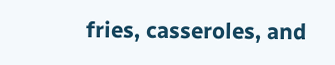fries, casseroles, and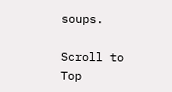soups.

Scroll to Top